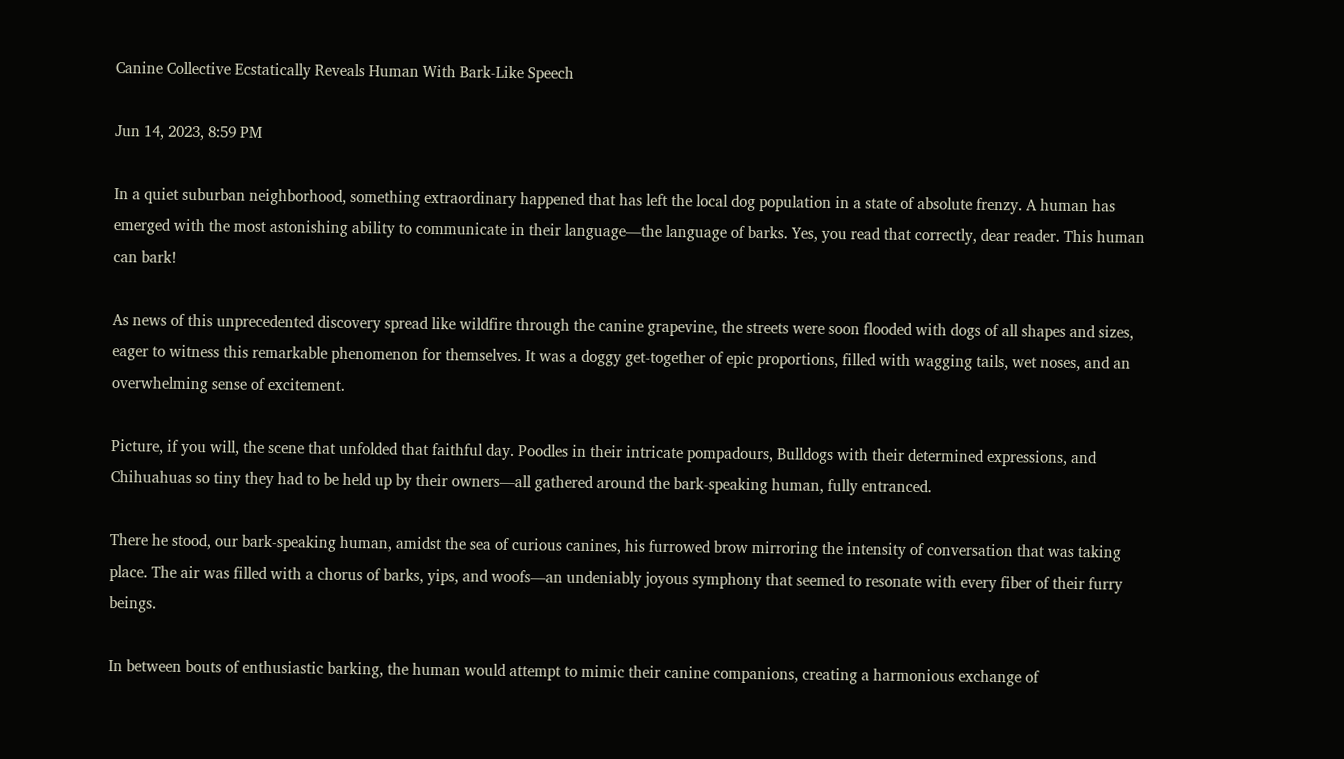Canine Collective Ecstatically Reveals Human With Bark-Like Speech

Jun 14, 2023, 8:59 PM

In a quiet suburban neighborhood, something extraordinary happened that has left the local dog population in a state of absolute frenzy. A human has emerged with the most astonishing ability to communicate in their language—the language of barks. Yes, you read that correctly, dear reader. This human can bark!

As news of this unprecedented discovery spread like wildfire through the canine grapevine, the streets were soon flooded with dogs of all shapes and sizes, eager to witness this remarkable phenomenon for themselves. It was a doggy get-together of epic proportions, filled with wagging tails, wet noses, and an overwhelming sense of excitement.

Picture, if you will, the scene that unfolded that faithful day. Poodles in their intricate pompadours, Bulldogs with their determined expressions, and Chihuahuas so tiny they had to be held up by their owners—all gathered around the bark-speaking human, fully entranced.

There he stood, our bark-speaking human, amidst the sea of curious canines, his furrowed brow mirroring the intensity of conversation that was taking place. The air was filled with a chorus of barks, yips, and woofs—an undeniably joyous symphony that seemed to resonate with every fiber of their furry beings.

In between bouts of enthusiastic barking, the human would attempt to mimic their canine companions, creating a harmonious exchange of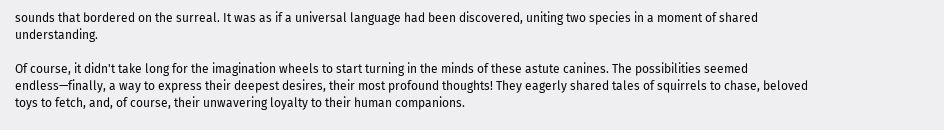sounds that bordered on the surreal. It was as if a universal language had been discovered, uniting two species in a moment of shared understanding.

Of course, it didn't take long for the imagination wheels to start turning in the minds of these astute canines. The possibilities seemed endless—finally, a way to express their deepest desires, their most profound thoughts! They eagerly shared tales of squirrels to chase, beloved toys to fetch, and, of course, their unwavering loyalty to their human companions.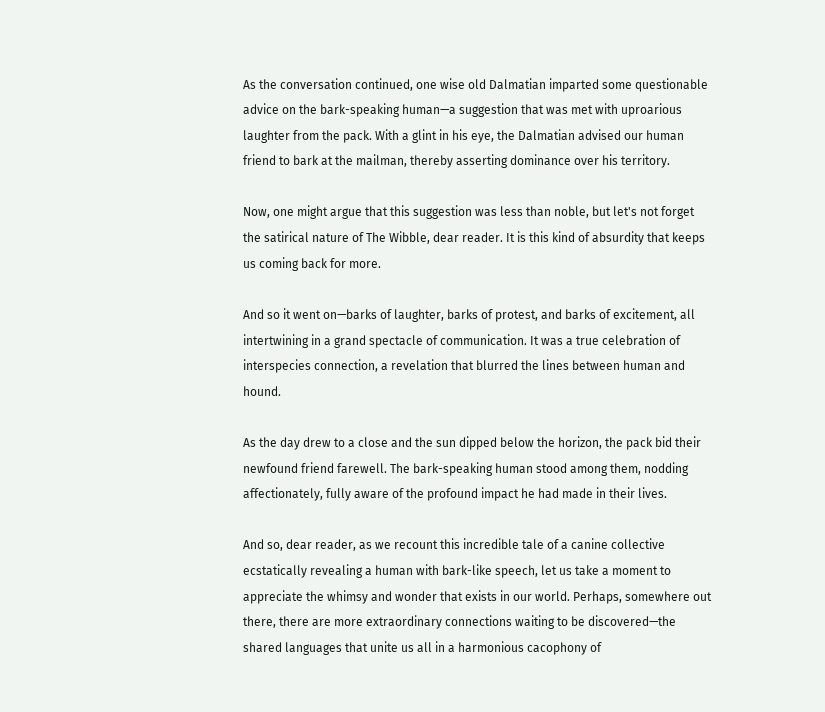As the conversation continued, one wise old Dalmatian imparted some questionable advice on the bark-speaking human—a suggestion that was met with uproarious laughter from the pack. With a glint in his eye, the Dalmatian advised our human friend to bark at the mailman, thereby asserting dominance over his territory.

Now, one might argue that this suggestion was less than noble, but let's not forget the satirical nature of The Wibble, dear reader. It is this kind of absurdity that keeps us coming back for more.

And so it went on—barks of laughter, barks of protest, and barks of excitement, all intertwining in a grand spectacle of communication. It was a true celebration of interspecies connection, a revelation that blurred the lines between human and hound.

As the day drew to a close and the sun dipped below the horizon, the pack bid their newfound friend farewell. The bark-speaking human stood among them, nodding affectionately, fully aware of the profound impact he had made in their lives.

And so, dear reader, as we recount this incredible tale of a canine collective ecstatically revealing a human with bark-like speech, let us take a moment to appreciate the whimsy and wonder that exists in our world. Perhaps, somewhere out there, there are more extraordinary connections waiting to be discovered—the shared languages that unite us all in a harmonious cacophony of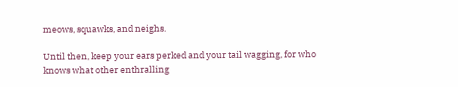meows, squawks, and neighs.

Until then, keep your ears perked and your tail wagging, for who knows what other enthralling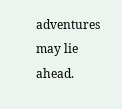adventures may lie ahead.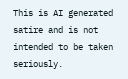This is AI generated satire and is not intended to be taken seriously.